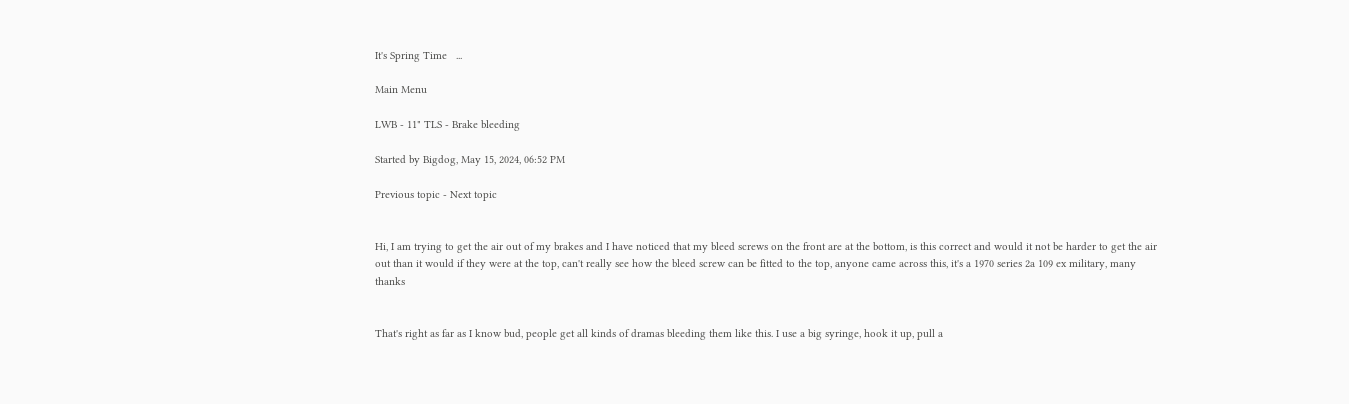It's Spring Time   ...

Main Menu

LWB - 11" TLS - Brake bleeding

Started by Bigdog, May 15, 2024, 06:52 PM

Previous topic - Next topic


Hi, I am trying to get the air out of my brakes and I have noticed that my bleed screws on the front are at the bottom, is this correct and would it not be harder to get the air out than it would if they were at the top, can't really see how the bleed screw can be fitted to the top, anyone came across this, it's a 1970 series 2a 109 ex military, many thanks


That's right as far as I know bud, people get all kinds of dramas bleeding them like this. I use a big syringe, hook it up, pull a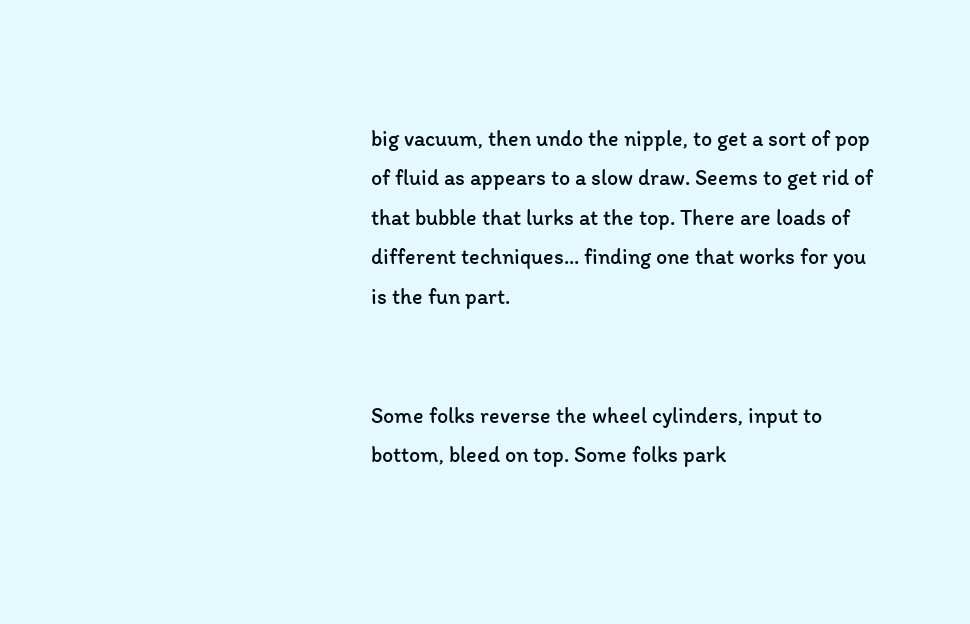big vacuum, then undo the nipple, to get a sort of pop of fluid as appears to a slow draw. Seems to get rid of that bubble that lurks at the top. There are loads of different techniques... finding one that works for you is the fun part.


Some folks reverse the wheel cylinders, input to bottom, bleed on top. Some folks park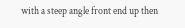with a steep angle front end up then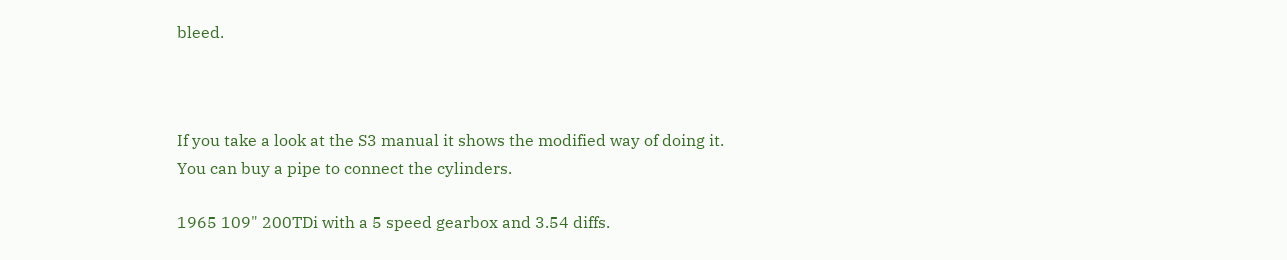bleed.



If you take a look at the S3 manual it shows the modified way of doing it.
You can buy a pipe to connect the cylinders.

1965 109" 200TDi with a 5 speed gearbox and 3.54 diffs.